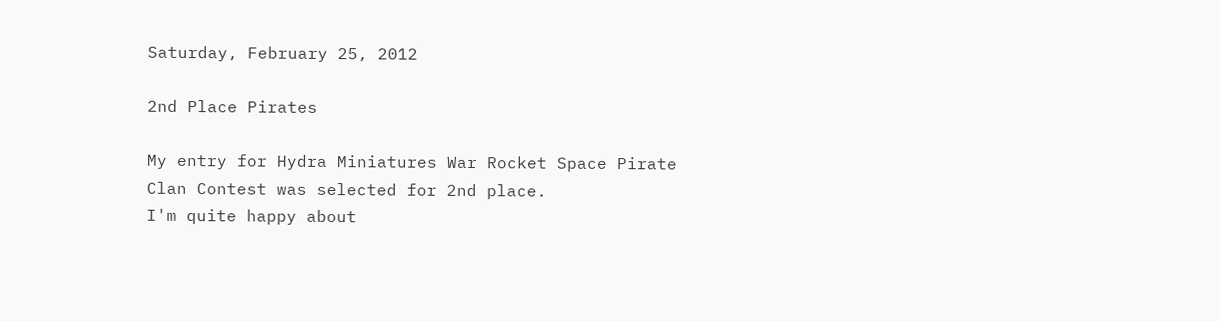Saturday, February 25, 2012

2nd Place Pirates

My entry for Hydra Miniatures War Rocket Space Pirate Clan Contest was selected for 2nd place.
I'm quite happy about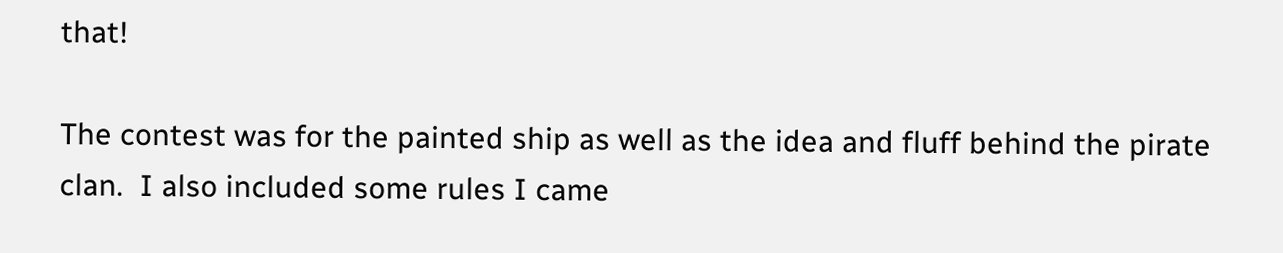that!

The contest was for the painted ship as well as the idea and fluff behind the pirate clan.  I also included some rules I came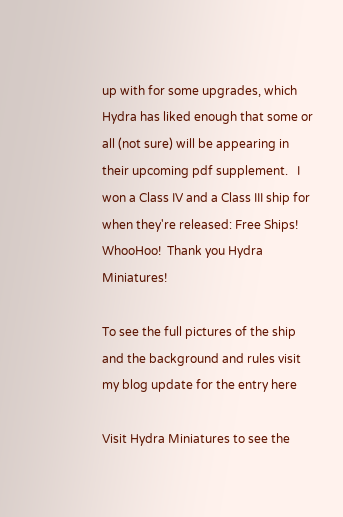up with for some upgrades, which Hydra has liked enough that some or all (not sure) will be appearing in their upcoming pdf supplement.   I won a Class IV and a Class III ship for when they're released: Free Ships! WhooHoo!  Thank you Hydra Miniatures!

To see the full pictures of the ship and the background and rules visit my blog update for the entry here

Visit Hydra Miniatures to see the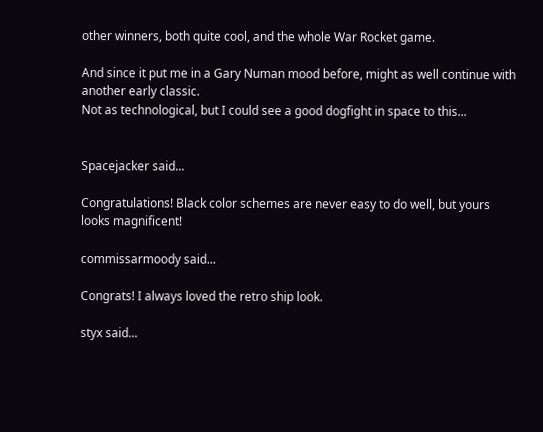other winners, both quite cool, and the whole War Rocket game.

And since it put me in a Gary Numan mood before, might as well continue with another early classic.
Not as technological, but I could see a good dogfight in space to this...


Spacejacker said...

Congratulations! Black color schemes are never easy to do well, but yours looks magnificent!

commissarmoody said...

Congrats! I always loved the retro ship look.

styx said...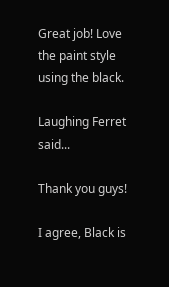Great job! Love the paint style using the black.

Laughing Ferret said...

Thank you guys!

I agree, Black is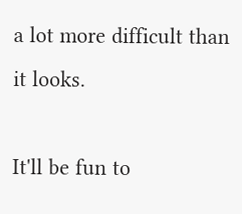a lot more difficult than it looks.

It'll be fun to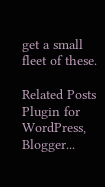get a small fleet of these.

Related Posts Plugin for WordPress, Blogger...